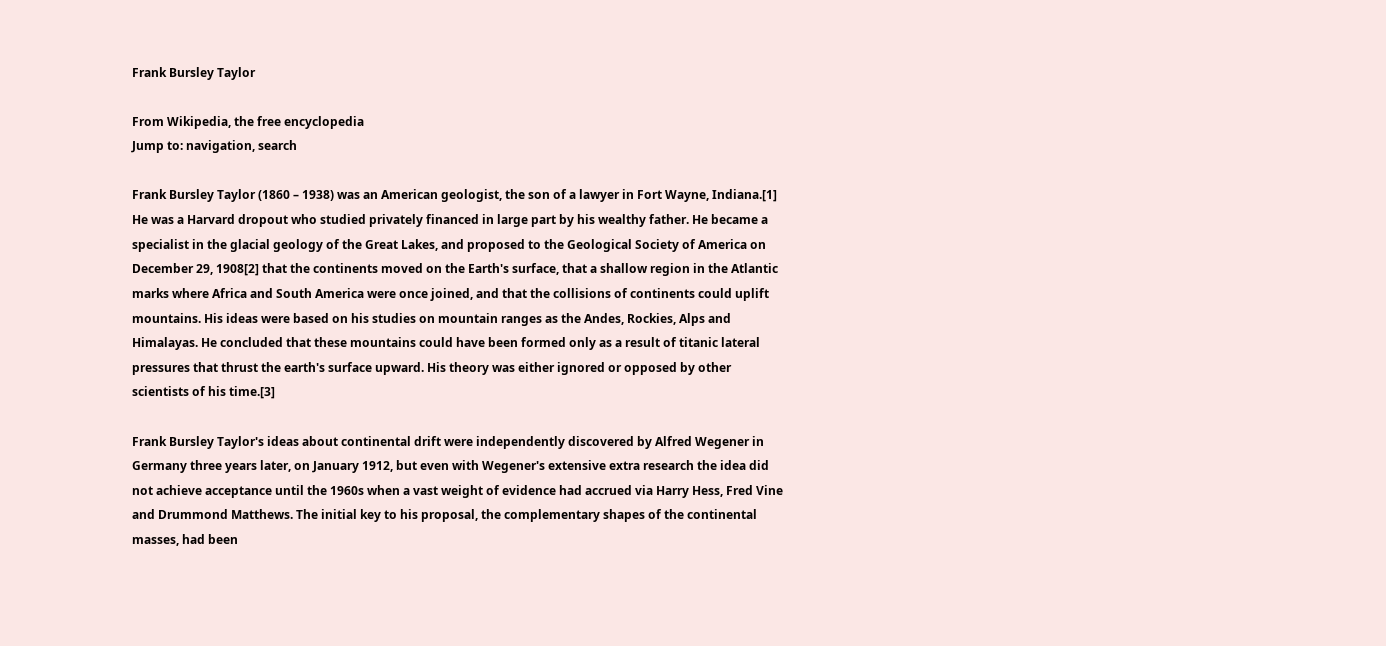Frank Bursley Taylor

From Wikipedia, the free encyclopedia
Jump to: navigation, search

Frank Bursley Taylor (1860 – 1938) was an American geologist, the son of a lawyer in Fort Wayne, Indiana.[1] He was a Harvard dropout who studied privately financed in large part by his wealthy father. He became a specialist in the glacial geology of the Great Lakes, and proposed to the Geological Society of America on December 29, 1908[2] that the continents moved on the Earth's surface, that a shallow region in the Atlantic marks where Africa and South America were once joined, and that the collisions of continents could uplift mountains. His ideas were based on his studies on mountain ranges as the Andes, Rockies, Alps and Himalayas. He concluded that these mountains could have been formed only as a result of titanic lateral pressures that thrust the earth's surface upward. His theory was either ignored or opposed by other scientists of his time.[3]

Frank Bursley Taylor's ideas about continental drift were independently discovered by Alfred Wegener in Germany three years later, on January 1912, but even with Wegener's extensive extra research the idea did not achieve acceptance until the 1960s when a vast weight of evidence had accrued via Harry Hess, Fred Vine and Drummond Matthews. The initial key to his proposal, the complementary shapes of the continental masses, had been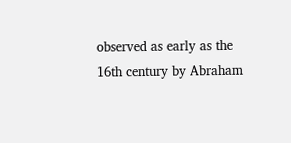observed as early as the 16th century by Abraham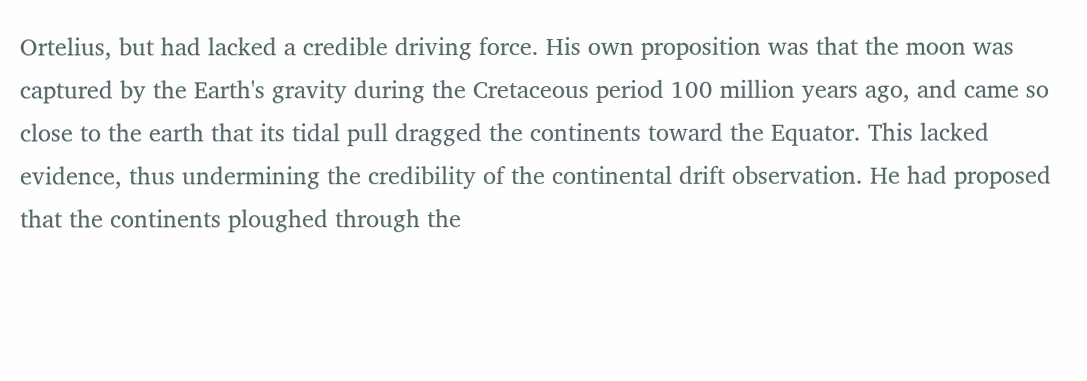Ortelius, but had lacked a credible driving force. His own proposition was that the moon was captured by the Earth's gravity during the Cretaceous period 100 million years ago, and came so close to the earth that its tidal pull dragged the continents toward the Equator. This lacked evidence, thus undermining the credibility of the continental drift observation. He had proposed that the continents ploughed through the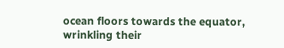ocean floors towards the equator, wrinkling their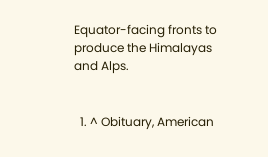Equator-facing fronts to produce the Himalayas and Alps.


  1. ^ Obituary, American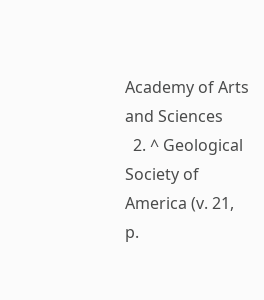Academy of Arts and Sciences
  2. ^ Geological Society of America (v. 21, p.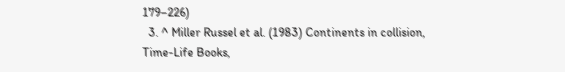179–226)
  3. ^ Miller Russel et al. (1983) Continents in collision, Time-Life Books,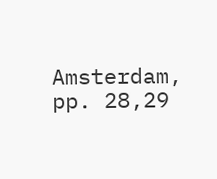Amsterdam, pp. 28,29